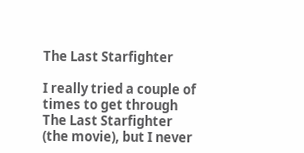The Last Starfighter

I really tried a couple of times to get through The Last Starfighter (the movie), but I never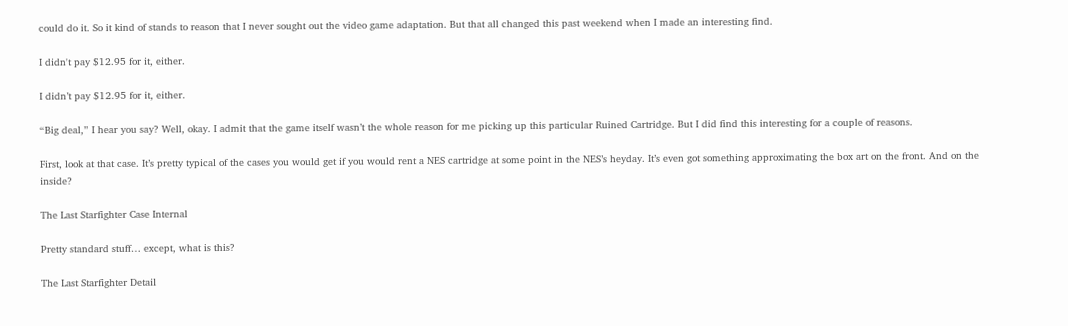could do it. So it kind of stands to reason that I never sought out the video game adaptation. But that all changed this past weekend when I made an interesting find.

I didn't pay $12.95 for it, either.

I didn’t pay $12.95 for it, either.

“Big deal,” I hear you say? Well, okay. I admit that the game itself wasn’t the whole reason for me picking up this particular Ruined Cartridge. But I did find this interesting for a couple of reasons.

First, look at that case. It’s pretty typical of the cases you would get if you would rent a NES cartridge at some point in the NES’s heyday. It’s even got something approximating the box art on the front. And on the inside?

The Last Starfighter Case Internal

Pretty standard stuff… except, what is this?

The Last Starfighter Detail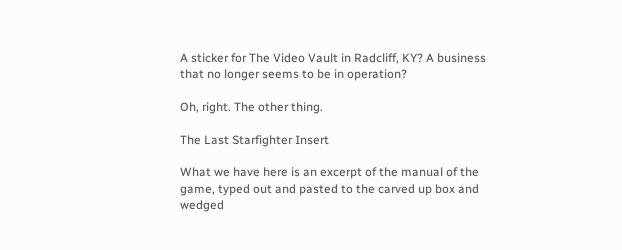A sticker for The Video Vault in Radcliff, KY? A business that no longer seems to be in operation?

Oh, right. The other thing.

The Last Starfighter Insert

What we have here is an excerpt of the manual of the game, typed out and pasted to the carved up box and wedged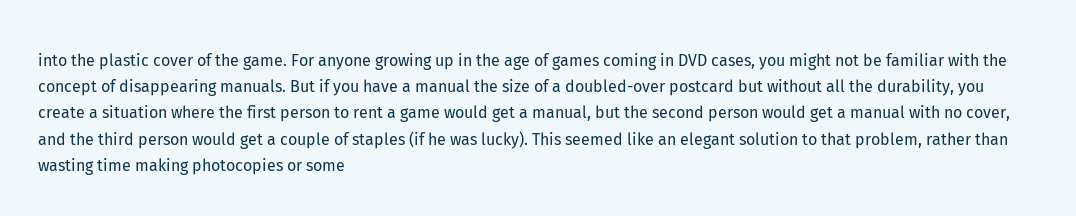into the plastic cover of the game. For anyone growing up in the age of games coming in DVD cases, you might not be familiar with the concept of disappearing manuals. But if you have a manual the size of a doubled-over postcard but without all the durability, you create a situation where the first person to rent a game would get a manual, but the second person would get a manual with no cover, and the third person would get a couple of staples (if he was lucky). This seemed like an elegant solution to that problem, rather than wasting time making photocopies or some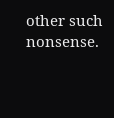other such nonsense.